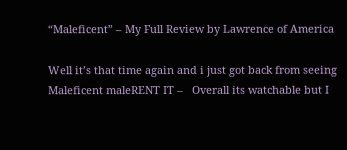“Maleficent” – My Full Review by Lawrence of America

Well it’s that time again and i just got back from seeing  Maleficent maleRENT IT –   Overall its watchable but I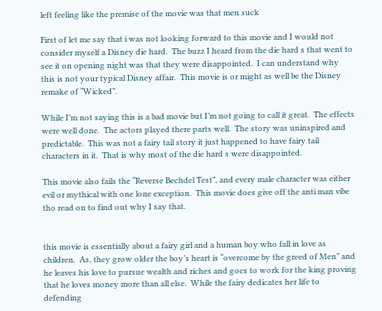left feeling like the premise of the movie was that men suck

First of let me say that i was not looking forward to this movie and I would not consider myself a Disney die hard.  The buzz I heard from the die hard s that went to see it on opening night was that they were disappointed.  I can understand why this is not your typical Disney affair.  This movie is or might as well be the Disney remake of “Wicked”.

While I’m not saying this is a bad movie but I’m not going to call it great.  The effects were well done.  The actors played there parts well.  The story was uninspired and predictable.  This was not a fairy tail story it just happened to have fairy tail characters in it.  That is why most of the die hard s were disappointed.

This movie also fails the “Reverse Bechdel Test”, and every male character was either evil or mythical with one lone exception.  This movie does give off the anti man vibe  tho read on to find out why I say that.


this movie is essentially about a fairy girl and a human boy who fall in love as children.  As, they grow older the boy’s heart is “overcome by the greed of Men” and he leaves his love to pursue wealth and riches and goes to work for the king proving that he loves money more than all else.  While the fairy dedicates her life to defending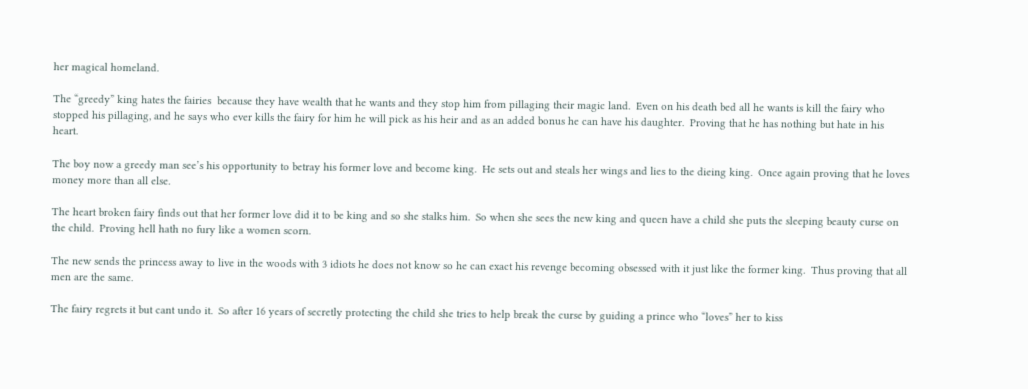her magical homeland.

The “greedy” king hates the fairies  because they have wealth that he wants and they stop him from pillaging their magic land.  Even on his death bed all he wants is kill the fairy who stopped his pillaging, and he says who ever kills the fairy for him he will pick as his heir and as an added bonus he can have his daughter.  Proving that he has nothing but hate in his heart.

The boy now a greedy man see’s his opportunity to betray his former love and become king.  He sets out and steals her wings and lies to the dieing king.  Once again proving that he loves money more than all else.

The heart broken fairy finds out that her former love did it to be king and so she stalks him.  So when she sees the new king and queen have a child she puts the sleeping beauty curse on the child.  Proving hell hath no fury like a women scorn.

The new sends the princess away to live in the woods with 3 idiots he does not know so he can exact his revenge becoming obsessed with it just like the former king.  Thus proving that all men are the same.

The fairy regrets it but cant undo it.  So after 16 years of secretly protecting the child she tries to help break the curse by guiding a prince who “loves” her to kiss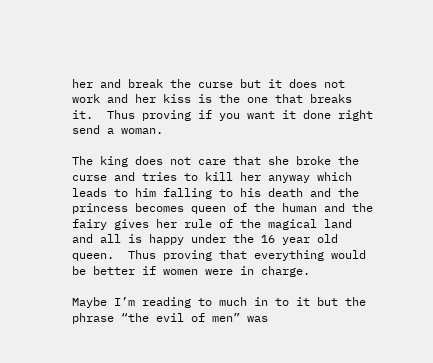her and break the curse but it does not work and her kiss is the one that breaks it.  Thus proving if you want it done right send a woman.

The king does not care that she broke the curse and tries to kill her anyway which leads to him falling to his death and the princess becomes queen of the human and the fairy gives her rule of the magical land and all is happy under the 16 year old queen.  Thus proving that everything would be better if women were in charge.

Maybe I’m reading to much in to it but the phrase “the evil of men” was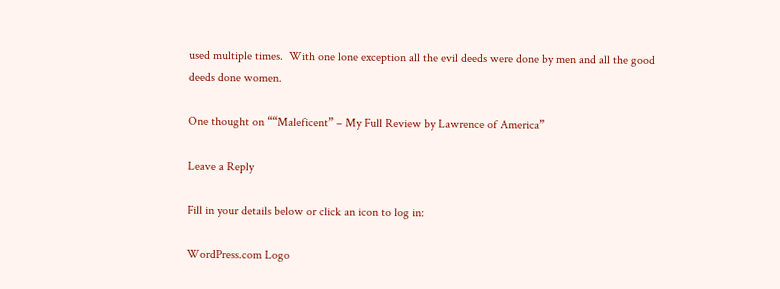used multiple times.  With one lone exception all the evil deeds were done by men and all the good deeds done women.

One thought on ““Maleficent” – My Full Review by Lawrence of America”

Leave a Reply

Fill in your details below or click an icon to log in:

WordPress.com Logo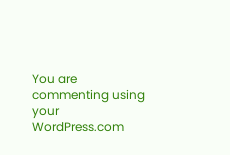You are commenting using your WordPress.com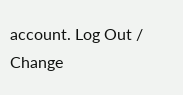account. Log Out /  Change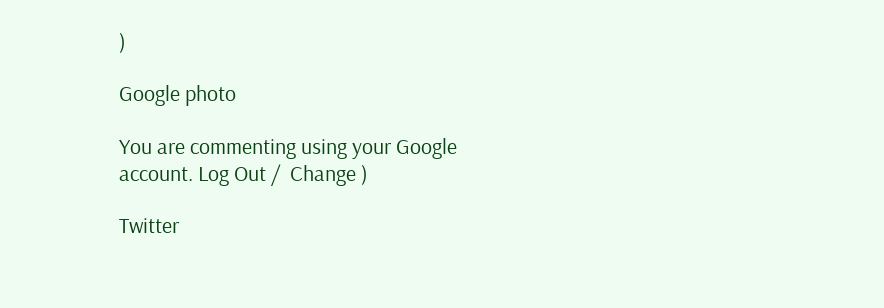)

Google photo

You are commenting using your Google account. Log Out /  Change )

Twitter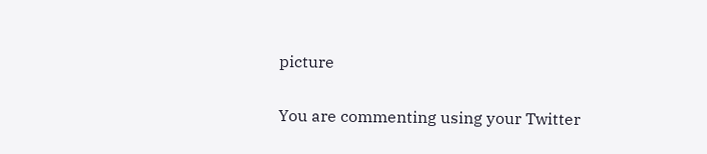picture

You are commenting using your Twitter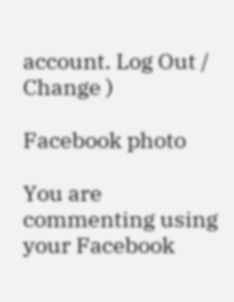account. Log Out /  Change )

Facebook photo

You are commenting using your Facebook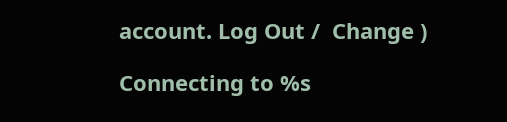account. Log Out /  Change )

Connecting to %s